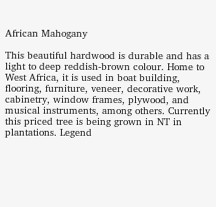African Mahogany

This beautiful hardwood is durable and has a light to deep reddish-brown colour. Home to West Africa, it is used in boat building, flooring, furniture, veneer, decorative work, cabinetry, window frames, plywood, and musical instruments, among others. Currently this priced tree is being grown in NT in plantations. Legend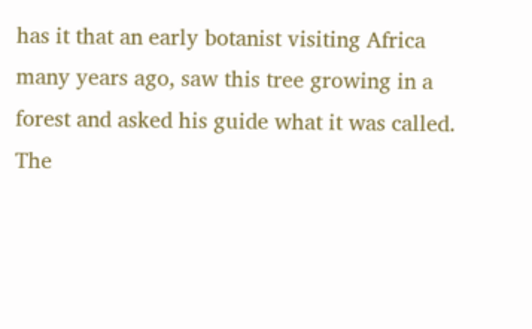has it that an early botanist visiting Africa many years ago, saw this tree growing in a forest and asked his guide what it was called. The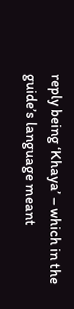reply being ‘Khaya’ – which in the guide’s language meant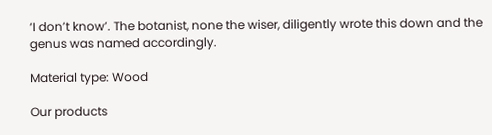‘I don’t know’. The botanist, none the wiser, diligently wrote this down and the genus was named accordingly.

Material type: Wood

Our products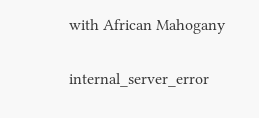with African Mahogany

internal_server_error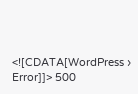<![CDATA[WordPress › Error]]> 500